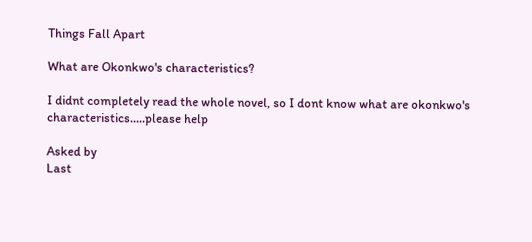Things Fall Apart

What are Okonkwo's characteristics?

I didnt completely read the whole novel, so I dont know what are okonkwo's characteristics.....please help

Asked by
Last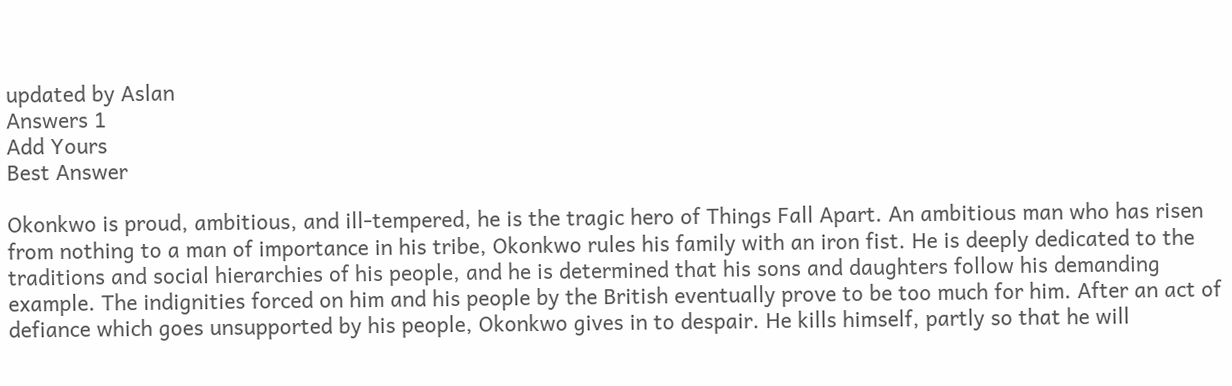updated by Aslan
Answers 1
Add Yours
Best Answer

Okonkwo is proud, ambitious, and ill-tempered, he is the tragic hero of Things Fall Apart. An ambitious man who has risen from nothing to a man of importance in his tribe, Okonkwo rules his family with an iron fist. He is deeply dedicated to the traditions and social hierarchies of his people, and he is determined that his sons and daughters follow his demanding example. The indignities forced on him and his people by the British eventually prove to be too much for him. After an act of defiance which goes unsupported by his people, Okonkwo gives in to despair. He kills himself, partly so that he will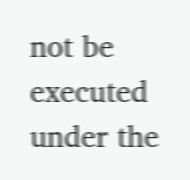not be executed under the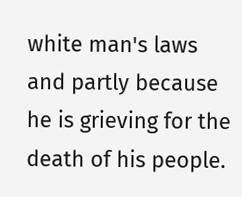white man's laws and partly because he is grieving for the death of his people.